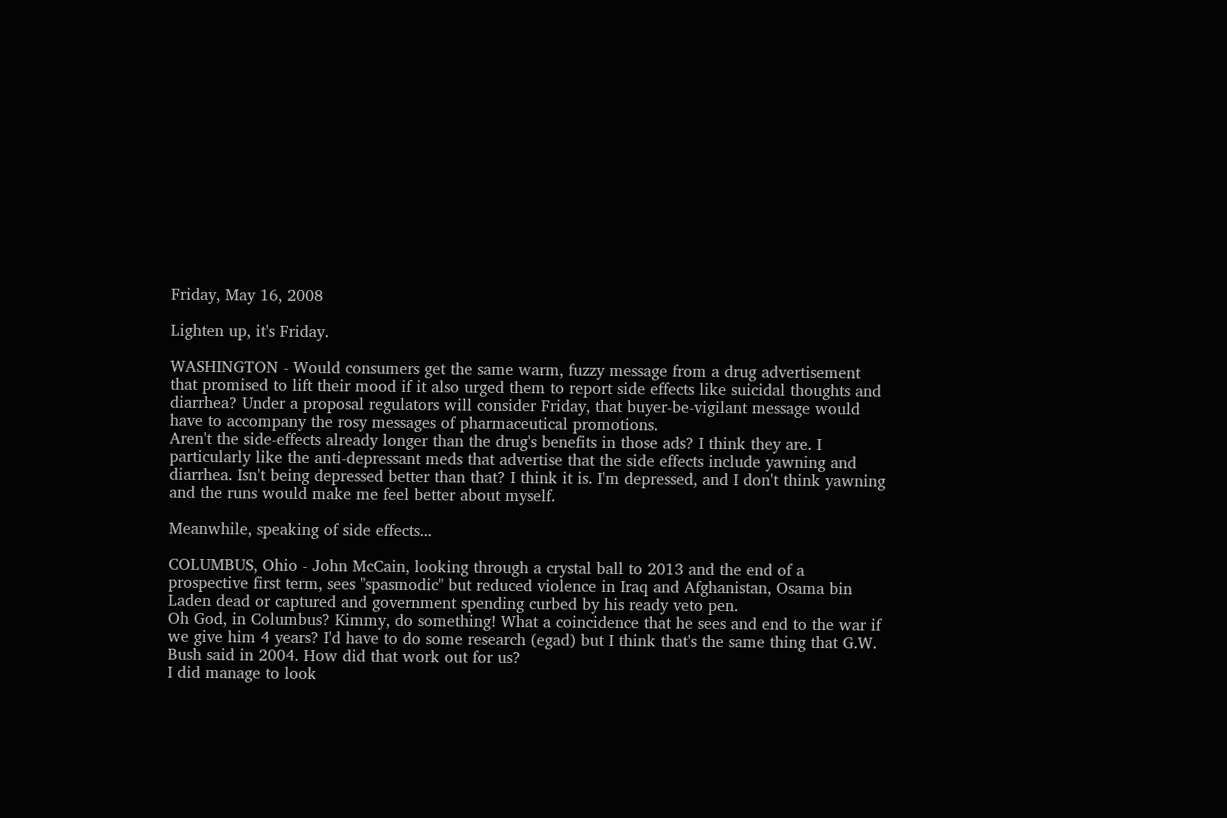Friday, May 16, 2008

Lighten up, it's Friday.

WASHINGTON - Would consumers get the same warm, fuzzy message from a drug advertisement that promised to lift their mood if it also urged them to report side effects like suicidal thoughts and diarrhea? Under a proposal regulators will consider Friday, that buyer-be-vigilant message would have to accompany the rosy messages of pharmaceutical promotions.
Aren't the side-effects already longer than the drug's benefits in those ads? I think they are. I particularly like the anti-depressant meds that advertise that the side effects include yawning and diarrhea. Isn't being depressed better than that? I think it is. I'm depressed, and I don't think yawning and the runs would make me feel better about myself.

Meanwhile, speaking of side effects...

COLUMBUS, Ohio - John McCain, looking through a crystal ball to 2013 and the end of a prospective first term, sees "spasmodic" but reduced violence in Iraq and Afghanistan, Osama bin Laden dead or captured and government spending curbed by his ready veto pen.
Oh God, in Columbus? Kimmy, do something! What a coincidence that he sees and end to the war if we give him 4 years? I'd have to do some research (egad) but I think that's the same thing that G.W. Bush said in 2004. How did that work out for us?
I did manage to look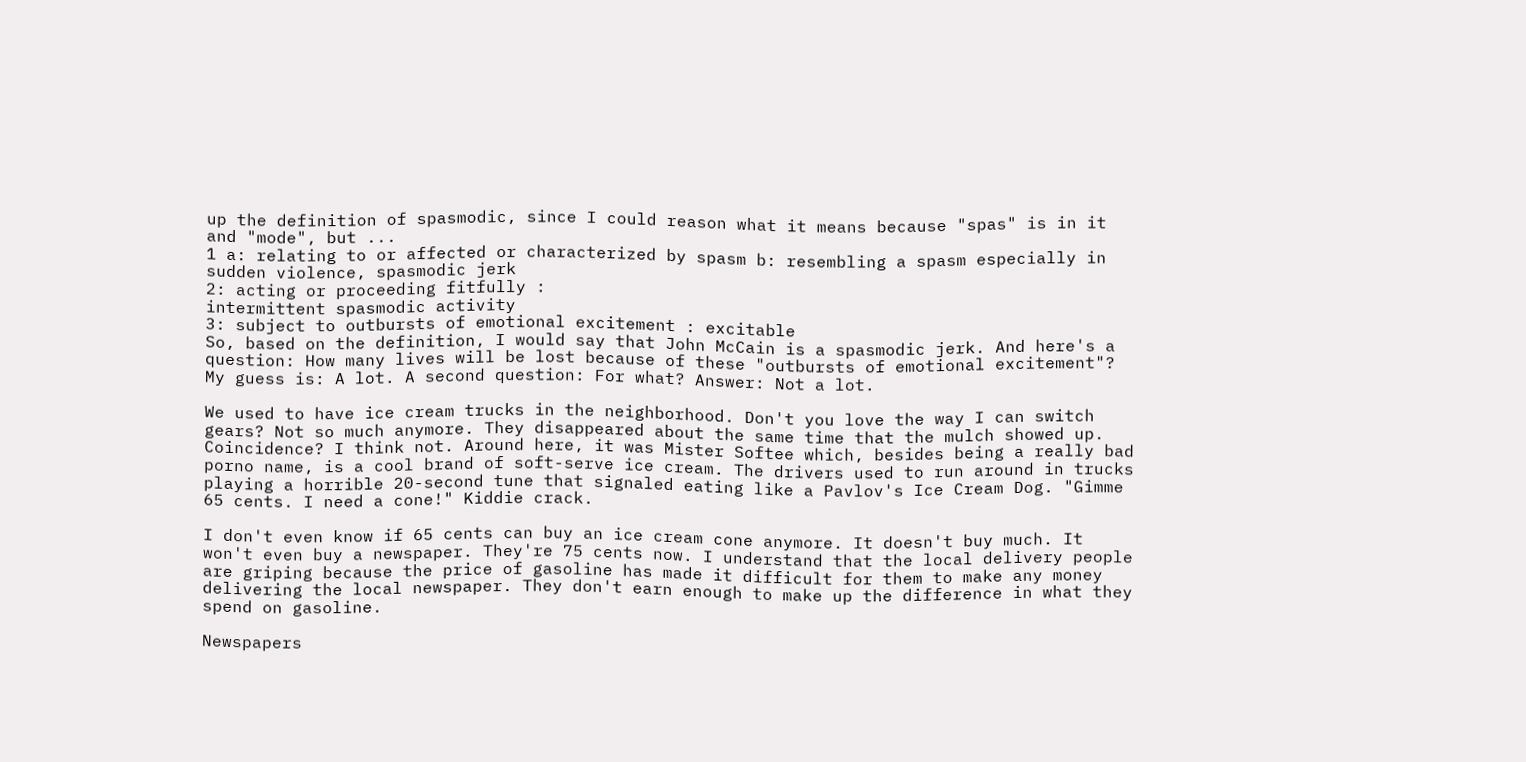up the definition of spasmodic, since I could reason what it means because "spas" is in it and "mode", but ...
1 a: relating to or affected or characterized by spasm b: resembling a spasm especially in sudden violence, spasmodic jerk
2: acting or proceeding fitfully :
intermittent spasmodic activity
3: subject to outbursts of emotional excitement : excitable
So, based on the definition, I would say that John McCain is a spasmodic jerk. And here's a question: How many lives will be lost because of these "outbursts of emotional excitement"? My guess is: A lot. A second question: For what? Answer: Not a lot.

We used to have ice cream trucks in the neighborhood. Don't you love the way I can switch gears? Not so much anymore. They disappeared about the same time that the mulch showed up. Coincidence? I think not. Around here, it was Mister Softee which, besides being a really bad porno name, is a cool brand of soft-serve ice cream. The drivers used to run around in trucks playing a horrible 20-second tune that signaled eating like a Pavlov's Ice Cream Dog. "Gimme 65 cents. I need a cone!" Kiddie crack.

I don't even know if 65 cents can buy an ice cream cone anymore. It doesn't buy much. It won't even buy a newspaper. They're 75 cents now. I understand that the local delivery people are griping because the price of gasoline has made it difficult for them to make any money delivering the local newspaper. They don't earn enough to make up the difference in what they spend on gasoline.

Newspapers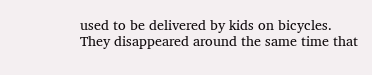used to be delivered by kids on bicycles. They disappeared around the same time that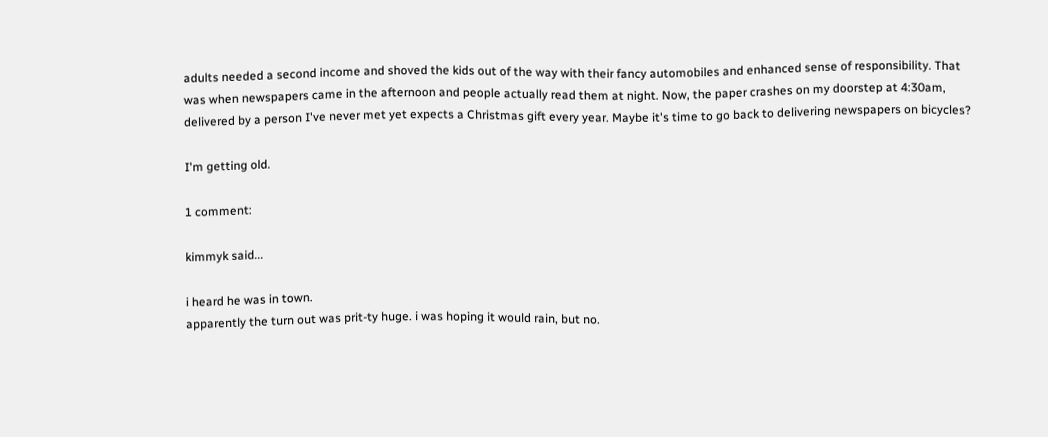adults needed a second income and shoved the kids out of the way with their fancy automobiles and enhanced sense of responsibility. That was when newspapers came in the afternoon and people actually read them at night. Now, the paper crashes on my doorstep at 4:30am, delivered by a person I've never met yet expects a Christmas gift every year. Maybe it's time to go back to delivering newspapers on bicycles?

I'm getting old.

1 comment:

kimmyk said...

i heard he was in town.
apparently the turn out was prit-ty huge. i was hoping it would rain, but no.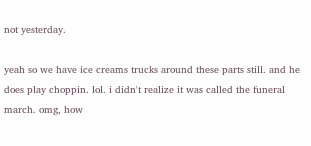not yesterday.

yeah so we have ice creams trucks around these parts still. and he does play choppin. lol. i didn't realize it was called the funeral march. omg, how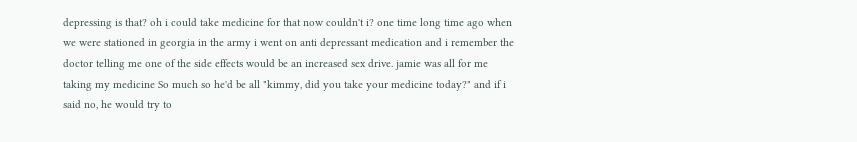depressing is that? oh i could take medicine for that now couldn't i? one time long time ago when we were stationed in georgia in the army i went on anti depressant medication and i remember the doctor telling me one of the side effects would be an increased sex drive. jamie was all for me taking my medicine So much so he'd be all "kimmy, did you take your medicine today?" and if i said no, he would try to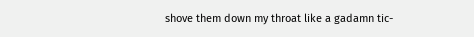shove them down my throat like a gadamn tic-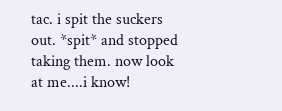tac. i spit the suckers out. *spit* and stopped taking them. now look at me....i know!